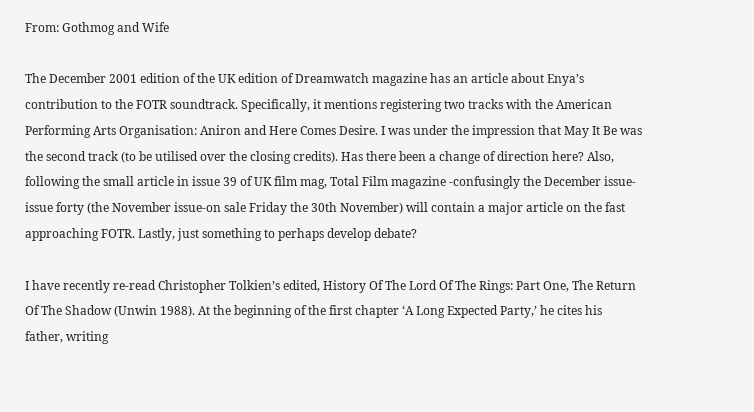From: Gothmog and Wife

The December 2001 edition of the UK edition of Dreamwatch magazine has an article about Enya’s contribution to the FOTR soundtrack. Specifically, it mentions registering two tracks with the American Performing Arts Organisation: Aniron and Here Comes Desire. I was under the impression that May It Be was the second track (to be utilised over the closing credits). Has there been a change of direction here? Also, following the small article in issue 39 of UK film mag, Total Film magazine -confusingly the December issue- issue forty (the November issue-on sale Friday the 30th November) will contain a major article on the fast approaching FOTR. Lastly, just something to perhaps develop debate?

I have recently re-read Christopher Tolkien’s edited, History Of The Lord Of The Rings: Part One, The Return Of The Shadow (Unwin 1988). At the beginning of the first chapter ‘A Long Expected Party,’ he cites his father, writing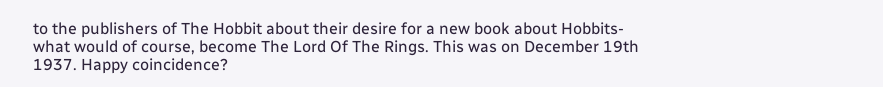to the publishers of The Hobbit about their desire for a new book about Hobbits-what would of course, become The Lord Of The Rings. This was on December 19th 1937. Happy coincidence?